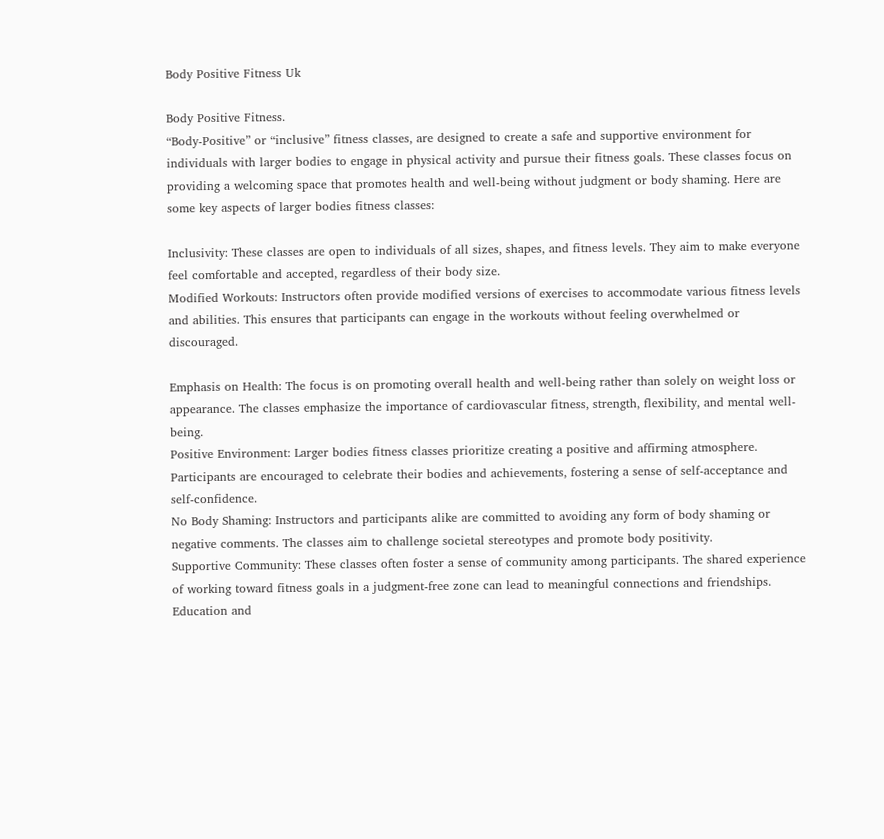Body Positive Fitness Uk

Body Positive Fitness.
“Body-Positive” or “inclusive” fitness classes, are designed to create a safe and supportive environment for individuals with larger bodies to engage in physical activity and pursue their fitness goals. These classes focus on providing a welcoming space that promotes health and well-being without judgment or body shaming. Here are some key aspects of larger bodies fitness classes:

Inclusivity: These classes are open to individuals of all sizes, shapes, and fitness levels. They aim to make everyone feel comfortable and accepted, regardless of their body size.
Modified Workouts: Instructors often provide modified versions of exercises to accommodate various fitness levels and abilities. This ensures that participants can engage in the workouts without feeling overwhelmed or discouraged.

Emphasis on Health: The focus is on promoting overall health and well-being rather than solely on weight loss or appearance. The classes emphasize the importance of cardiovascular fitness, strength, flexibility, and mental well-being.
Positive Environment: Larger bodies fitness classes prioritize creating a positive and affirming atmosphere. Participants are encouraged to celebrate their bodies and achievements, fostering a sense of self-acceptance and self-confidence.
No Body Shaming: Instructors and participants alike are committed to avoiding any form of body shaming or negative comments. The classes aim to challenge societal stereotypes and promote body positivity.
Supportive Community: These classes often foster a sense of community among participants. The shared experience of working toward fitness goals in a judgment-free zone can lead to meaningful connections and friendships.
Education and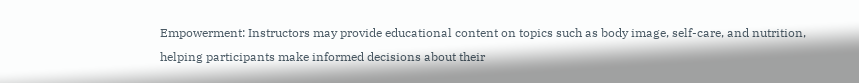Empowerment: Instructors may provide educational content on topics such as body image, self-care, and nutrition, helping participants make informed decisions about their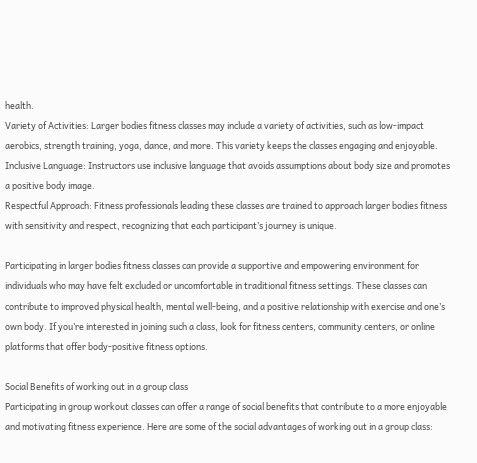health.
Variety of Activities: Larger bodies fitness classes may include a variety of activities, such as low-impact aerobics, strength training, yoga, dance, and more. This variety keeps the classes engaging and enjoyable.
Inclusive Language: Instructors use inclusive language that avoids assumptions about body size and promotes a positive body image.
Respectful Approach: Fitness professionals leading these classes are trained to approach larger bodies fitness with sensitivity and respect, recognizing that each participant’s journey is unique.

Participating in larger bodies fitness classes can provide a supportive and empowering environment for individuals who may have felt excluded or uncomfortable in traditional fitness settings. These classes can contribute to improved physical health, mental well-being, and a positive relationship with exercise and one’s own body. If you’re interested in joining such a class, look for fitness centers, community centers, or online platforms that offer body-positive fitness options.

Social Benefits of working out in a group class
Participating in group workout classes can offer a range of social benefits that contribute to a more enjoyable and motivating fitness experience. Here are some of the social advantages of working out in a group class: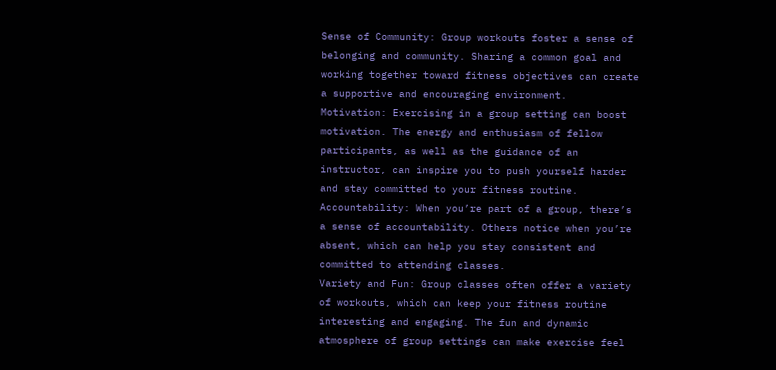Sense of Community: Group workouts foster a sense of belonging and community. Sharing a common goal and working together toward fitness objectives can create a supportive and encouraging environment.
Motivation: Exercising in a group setting can boost motivation. The energy and enthusiasm of fellow participants, as well as the guidance of an instructor, can inspire you to push yourself harder and stay committed to your fitness routine.
Accountability: When you’re part of a group, there’s a sense of accountability. Others notice when you’re absent, which can help you stay consistent and committed to attending classes.
Variety and Fun: Group classes often offer a variety of workouts, which can keep your fitness routine interesting and engaging. The fun and dynamic atmosphere of group settings can make exercise feel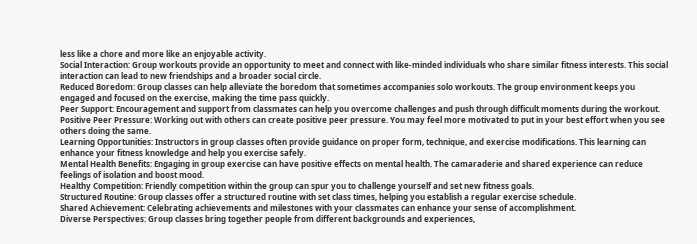less like a chore and more like an enjoyable activity.
Social Interaction: Group workouts provide an opportunity to meet and connect with like-minded individuals who share similar fitness interests. This social interaction can lead to new friendships and a broader social circle.
Reduced Boredom: Group classes can help alleviate the boredom that sometimes accompanies solo workouts. The group environment keeps you engaged and focused on the exercise, making the time pass quickly.
Peer Support: Encouragement and support from classmates can help you overcome challenges and push through difficult moments during the workout.
Positive Peer Pressure: Working out with others can create positive peer pressure. You may feel more motivated to put in your best effort when you see others doing the same.
Learning Opportunities: Instructors in group classes often provide guidance on proper form, technique, and exercise modifications. This learning can enhance your fitness knowledge and help you exercise safely.
Mental Health Benefits: Engaging in group exercise can have positive effects on mental health. The camaraderie and shared experience can reduce feelings of isolation and boost mood.
Healthy Competition: Friendly competition within the group can spur you to challenge yourself and set new fitness goals.
Structured Routine: Group classes offer a structured routine with set class times, helping you establish a regular exercise schedule.
Shared Achievement: Celebrating achievements and milestones with your classmates can enhance your sense of accomplishment.
Diverse Perspectives: Group classes bring together people from different backgrounds and experiences,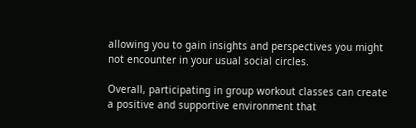allowing you to gain insights and perspectives you might not encounter in your usual social circles.

Overall, participating in group workout classes can create a positive and supportive environment that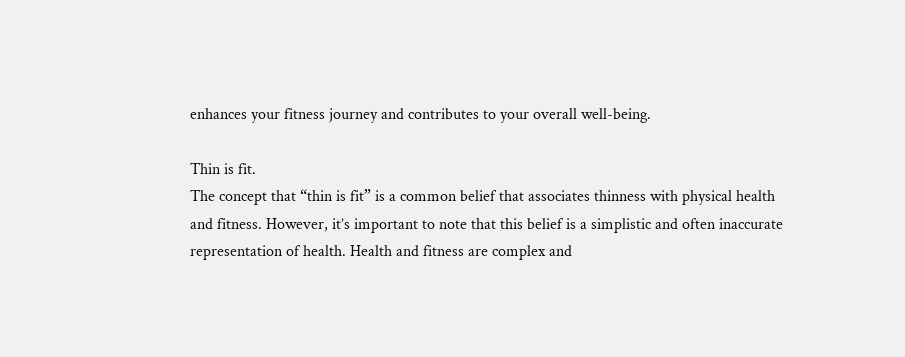enhances your fitness journey and contributes to your overall well-being.

Thin is fit.
The concept that “thin is fit” is a common belief that associates thinness with physical health and fitness. However, it’s important to note that this belief is a simplistic and often inaccurate representation of health. Health and fitness are complex and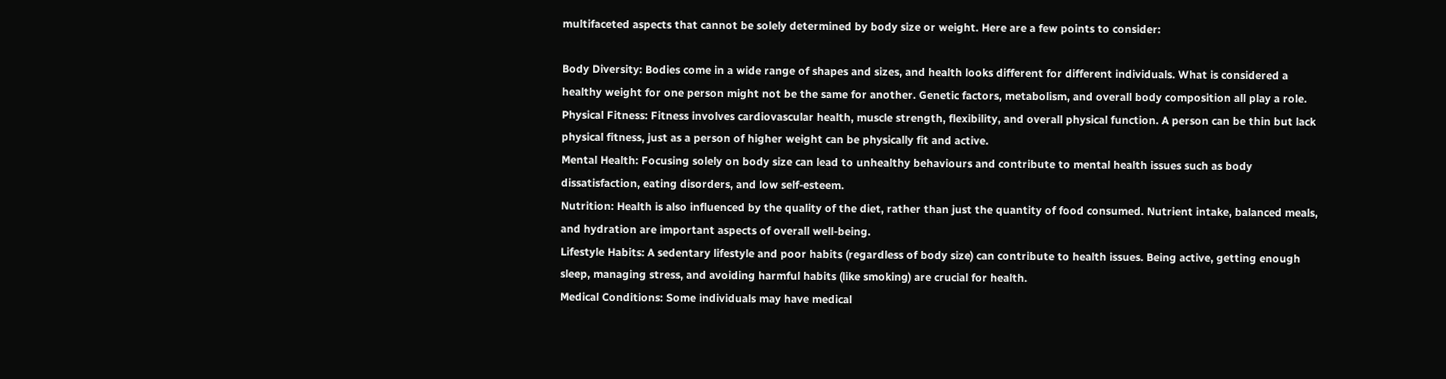multifaceted aspects that cannot be solely determined by body size or weight. Here are a few points to consider:

Body Diversity: Bodies come in a wide range of shapes and sizes, and health looks different for different individuals. What is considered a healthy weight for one person might not be the same for another. Genetic factors, metabolism, and overall body composition all play a role.
Physical Fitness: Fitness involves cardiovascular health, muscle strength, flexibility, and overall physical function. A person can be thin but lack physical fitness, just as a person of higher weight can be physically fit and active.
Mental Health: Focusing solely on body size can lead to unhealthy behaviours and contribute to mental health issues such as body dissatisfaction, eating disorders, and low self-esteem.
Nutrition: Health is also influenced by the quality of the diet, rather than just the quantity of food consumed. Nutrient intake, balanced meals, and hydration are important aspects of overall well-being.
Lifestyle Habits: A sedentary lifestyle and poor habits (regardless of body size) can contribute to health issues. Being active, getting enough sleep, managing stress, and avoiding harmful habits (like smoking) are crucial for health.
Medical Conditions: Some individuals may have medical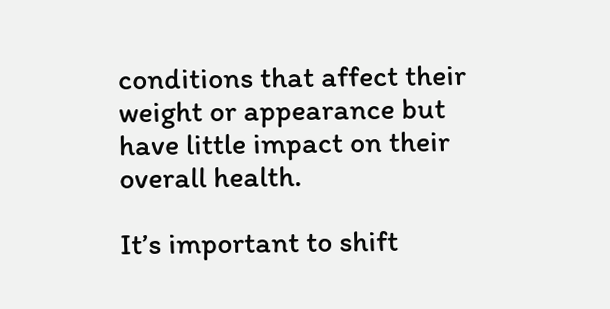conditions that affect their weight or appearance but have little impact on their overall health.

It’s important to shift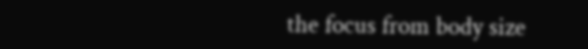the focus from body size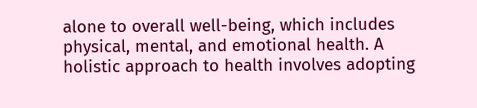alone to overall well-being, which includes physical, mental, and emotional health. A holistic approach to health involves adopting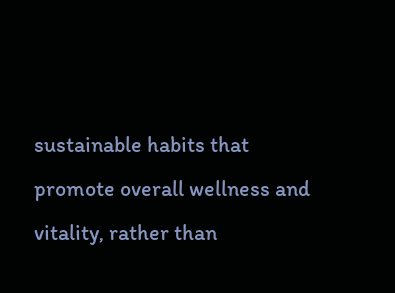sustainable habits that promote overall wellness and vitality, rather than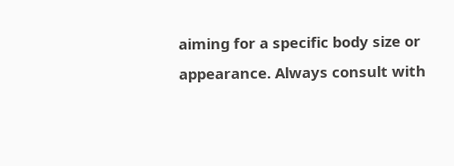aiming for a specific body size or appearance. Always consult with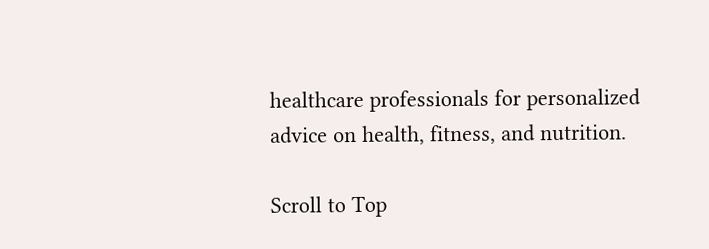healthcare professionals for personalized advice on health, fitness, and nutrition.

Scroll to Top